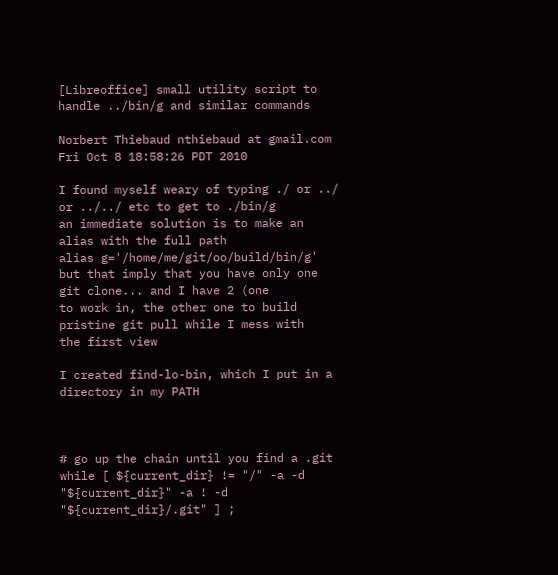[Libreoffice] small utility script to handle ../bin/g and similar commands

Norbert Thiebaud nthiebaud at gmail.com
Fri Oct 8 18:58:26 PDT 2010

I found myself weary of typing ./ or ../ or ../../ etc to get to ./bin/g
an immediate solution is to make an alias with the full path
alias g='/home/me/git/oo/build/bin/g'
but that imply that you have only one git clone... and I have 2 (one
to work in, the other one to build pristine git pull while I mess with
the first view

I created find-lo-bin, which I put in a directory in my PATH



# go up the chain until you find a .git
while [ ${current_dir} != "/" -a -d "${current_dir}" -a ! -d
"${current_dir}/.git" ] ;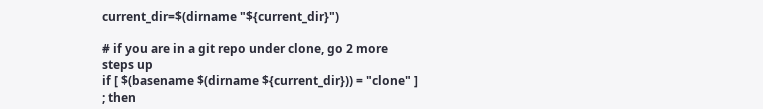current_dir=$(dirname "${current_dir}")

# if you are in a git repo under clone, go 2 more steps up
if [ $(basename $(dirname ${current_dir})) = "clone" ] ; then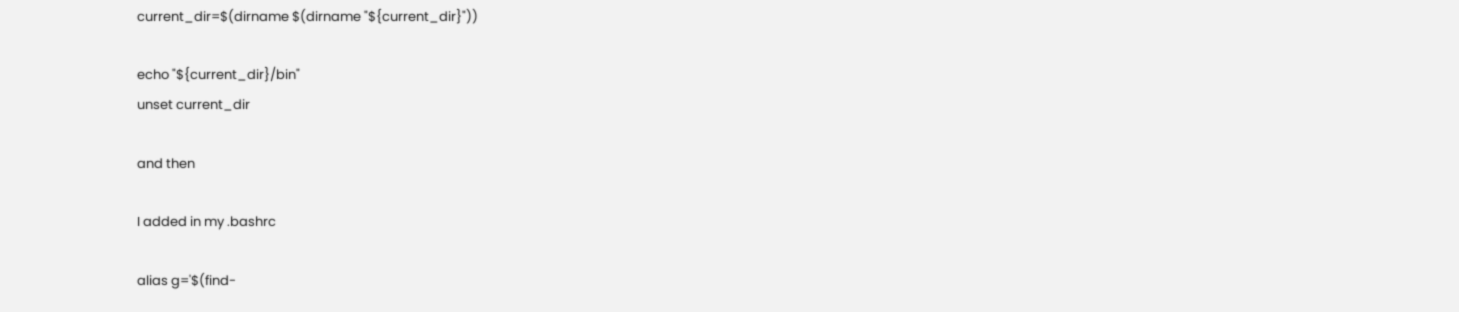current_dir=$(dirname $(dirname "${current_dir}"))

echo "${current_dir}/bin"
unset current_dir

and then

I added in my .bashrc

alias g='$(find-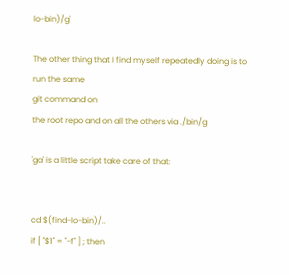lo-bin)/g'

The other thing that I find myself repeatedly doing is to run the same
git command on
the root repo and on all the others via ./bin/g

'ga' is a little script take care of that:


cd $(find-lo-bin)/..
if [ "$1" = "-f" ] ; then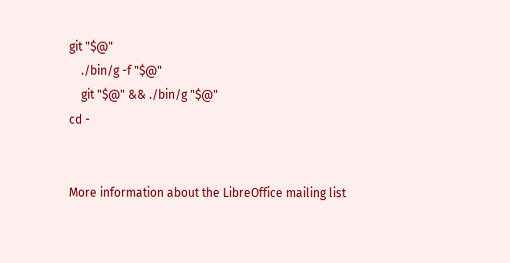git "$@"
    ./bin/g -f "$@"
    git "$@" && ./bin/g "$@"
cd -


More information about the LibreOffice mailing list